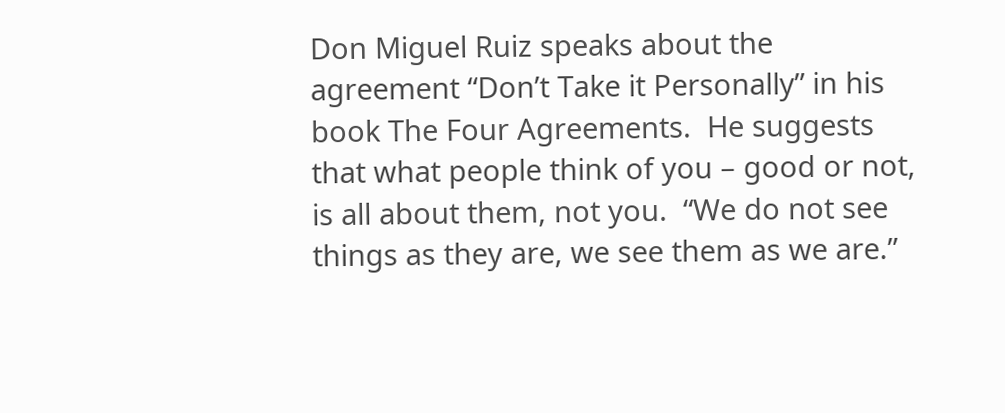Don Miguel Ruiz speaks about the agreement “Don’t Take it Personally” in his book The Four Agreements.  He suggests that what people think of you – good or not, is all about them, not you.  “We do not see things as they are, we see them as we are.”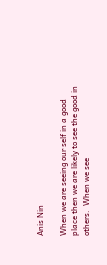Anis Nin

When we are seeing our self in a good place then we are likely to see the good in others.  When we see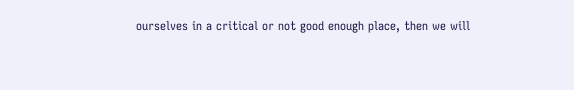ourselves in a critical or not good enough place, then we will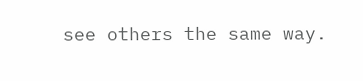see others the same way.